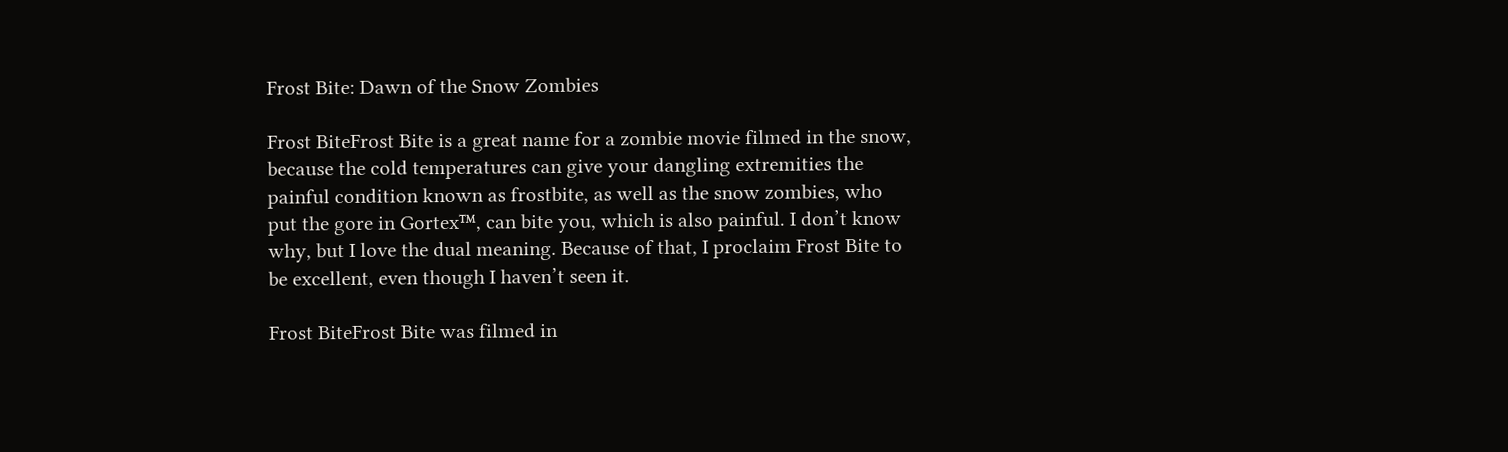Frost Bite: Dawn of the Snow Zombies

Frost BiteFrost Bite is a great name for a zombie movie filmed in the snow, because the cold temperatures can give your dangling extremities the painful condition known as frostbite, as well as the snow zombies, who put the gore in Gortex™, can bite you, which is also painful. I don’t know why, but I love the dual meaning. Because of that, I proclaim Frost Bite to be excellent, even though I haven’t seen it.

Frost BiteFrost Bite was filmed in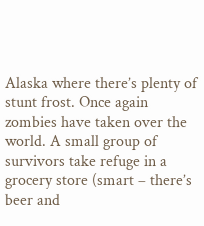Alaska where there’s plenty of stunt frost. Once again zombies have taken over the world. A small group of survivors take refuge in a grocery store (smart – there’s beer and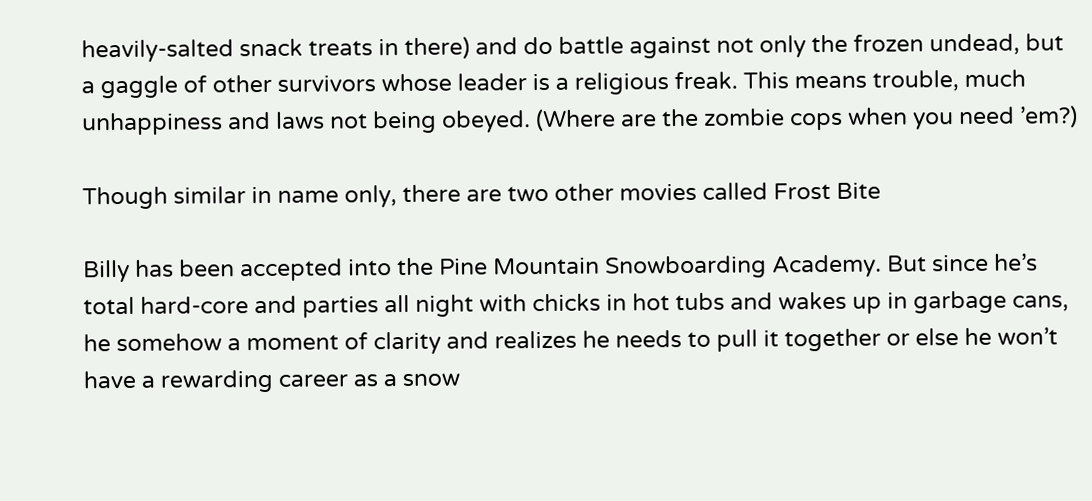heavily-salted snack treats in there) and do battle against not only the frozen undead, but a gaggle of other survivors whose leader is a religious freak. This means trouble, much unhappiness and laws not being obeyed. (Where are the zombie cops when you need ’em?)

Though similar in name only, there are two other movies called Frost Bite

Billy has been accepted into the Pine Mountain Snowboarding Academy. But since he’s total hard-core and parties all night with chicks in hot tubs and wakes up in garbage cans, he somehow a moment of clarity and realizes he needs to pull it together or else he won’t have a rewarding career as a snow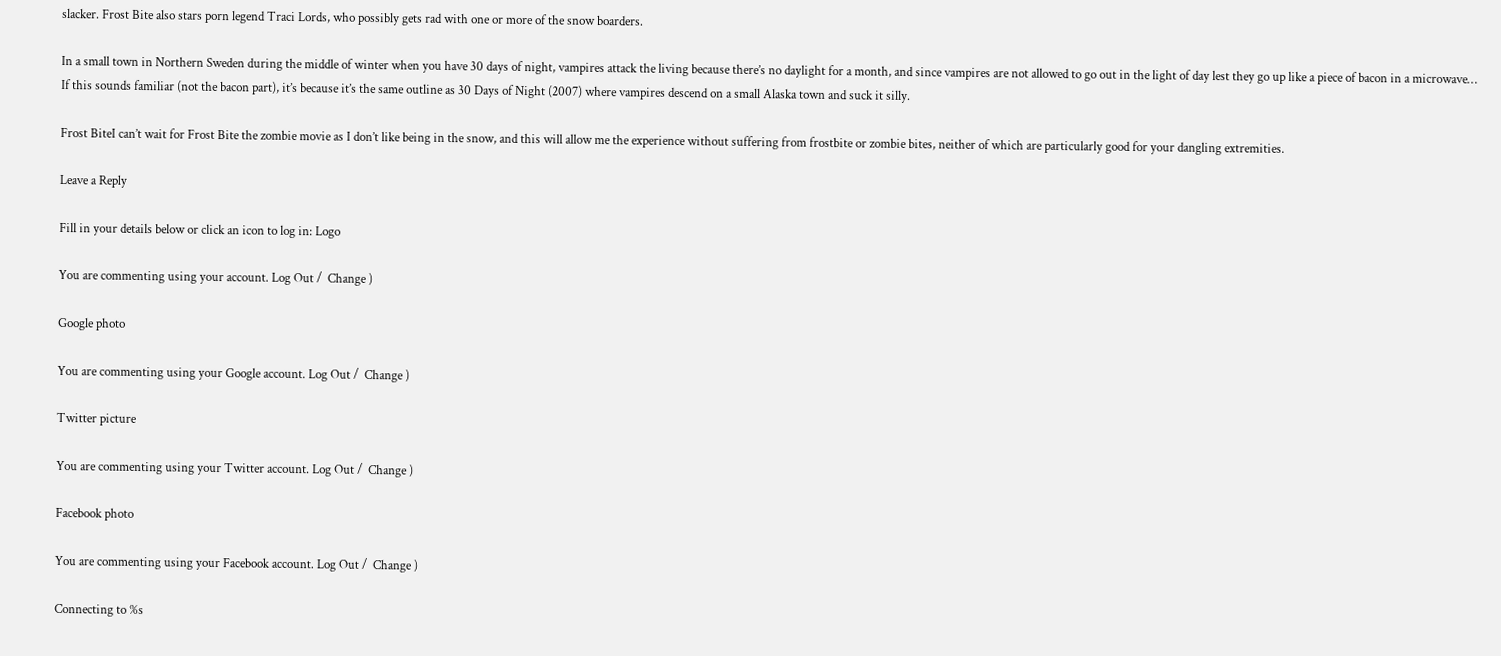slacker. Frost Bite also stars porn legend Traci Lords, who possibly gets rad with one or more of the snow boarders.

In a small town in Northern Sweden during the middle of winter when you have 30 days of night, vampires attack the living because there’s no daylight for a month, and since vampires are not allowed to go out in the light of day lest they go up like a piece of bacon in a microwave… If this sounds familiar (not the bacon part), it’s because it’s the same outline as 30 Days of Night (2007) where vampires descend on a small Alaska town and suck it silly.

Frost BiteI can’t wait for Frost Bite the zombie movie as I don’t like being in the snow, and this will allow me the experience without suffering from frostbite or zombie bites, neither of which are particularly good for your dangling extremities.

Leave a Reply

Fill in your details below or click an icon to log in: Logo

You are commenting using your account. Log Out /  Change )

Google photo

You are commenting using your Google account. Log Out /  Change )

Twitter picture

You are commenting using your Twitter account. Log Out /  Change )

Facebook photo

You are commenting using your Facebook account. Log Out /  Change )

Connecting to %s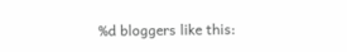%d bloggers like this: